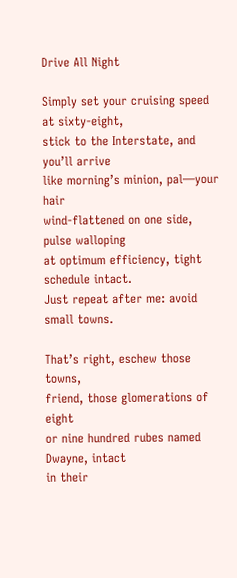Drive All Night

Simply set your cruising speed at sixty-eight,
stick to the Interstate, and you’ll arrive
like morning’s minion, pal—your hair
wind-flattened on one side, pulse walloping
at optimum efficiency, tight schedule intact.
Just repeat after me: avoid small towns.

That’s right, eschew those towns,
friend, those glomerations of eight
or nine hundred rubes named Dwayne, intact
in their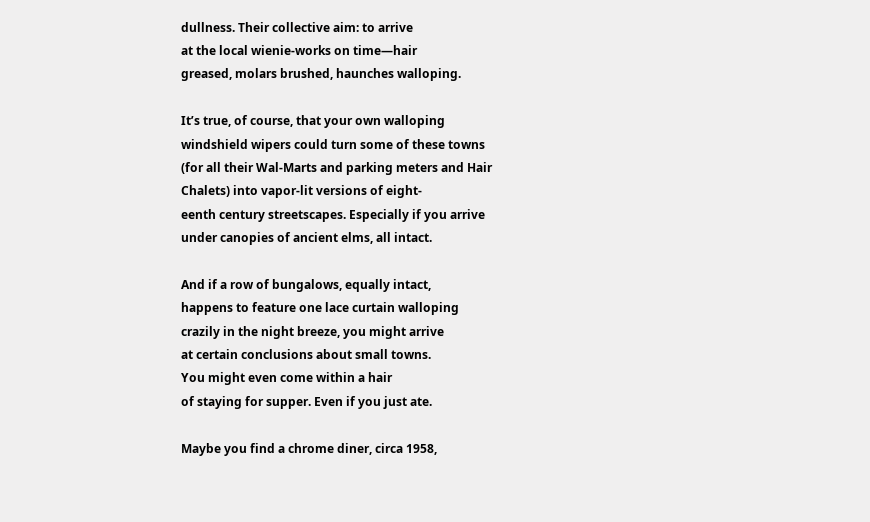dullness. Their collective aim: to arrive
at the local wienie-works on time—hair
greased, molars brushed, haunches walloping.

It’s true, of course, that your own walloping
windshield wipers could turn some of these towns
(for all their Wal-Marts and parking meters and Hair
Chalets) into vapor-lit versions of eight-
eenth century streetscapes. Especially if you arrive
under canopies of ancient elms, all intact.

And if a row of bungalows, equally intact,
happens to feature one lace curtain walloping
crazily in the night breeze, you might arrive
at certain conclusions about small towns.
You might even come within a hair
of staying for supper. Even if you just ate.

Maybe you find a chrome diner, circa 1958,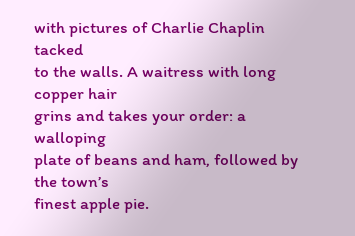with pictures of Charlie Chaplin tacked
to the walls. A waitress with long copper hair
grins and takes your order: a walloping
plate of beans and ham, followed by the town’s
finest apple pie.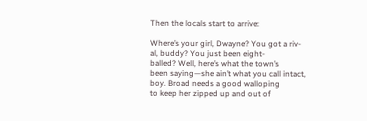Then the locals start to arrive:

Where’s your girl, Dwayne? You got a riv-
al, buddy? You just been eight-
balled? Well, here’s what the town’s
been saying—she ain’t what you call intact,
boy. Broad needs a good walloping
to keep her zipped up and out of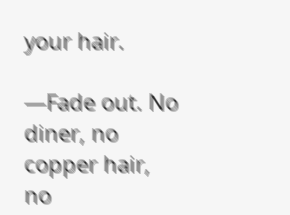your hair.

—Fade out. No diner, no copper hair, no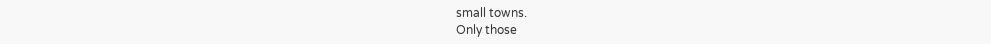small towns.
Only those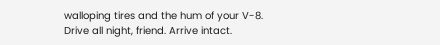walloping tires and the hum of your V-8.
Drive all night, friend. Arrive intact.